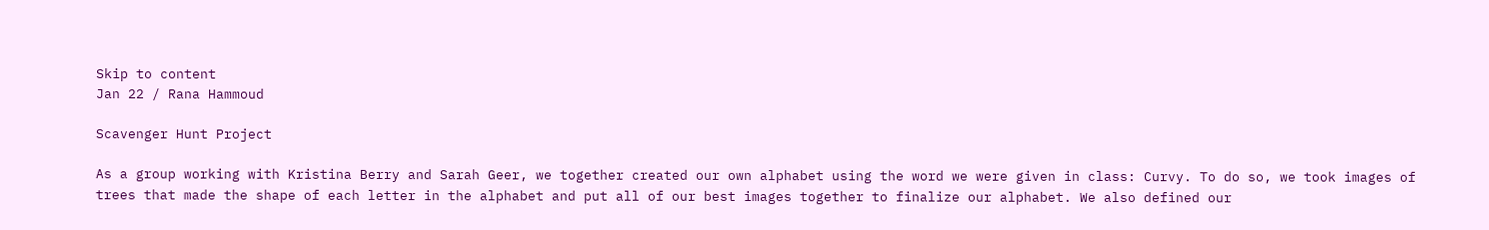Skip to content
Jan 22 / Rana Hammoud

Scavenger Hunt Project

As a group working with Kristina Berry and Sarah Geer, we together created our own alphabet using the word we were given in class: Curvy. To do so, we took images of trees that made the shape of each letter in the alphabet and put all of our best images together to finalize our alphabet. We also defined our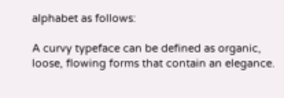alphabet as follows:

A curvy typeface can be defined as organic, loose, flowing forms that contain an elegance.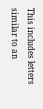This includes letters similar to an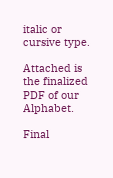italic or cursive type.

Attached is the finalized PDF of our Alphabet.

Final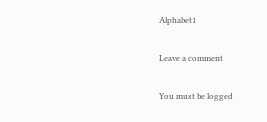Alphabet1

Leave a comment

You must be logged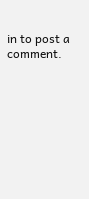in to post a comment.